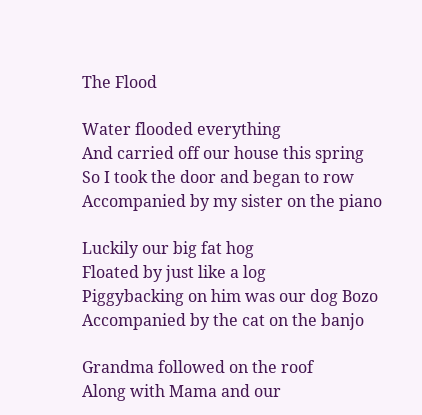The Flood

Water flooded everything
And carried off our house this spring
So I took the door and began to row
Accompanied by my sister on the piano

Luckily our big fat hog
Floated by just like a log
Piggybacking on him was our dog Bozo
Accompanied by the cat on the banjo

Grandma followed on the roof
Along with Mama and our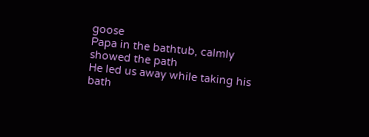goose
Papa in the bathtub, calmly showed the path
He led us away while taking his bath